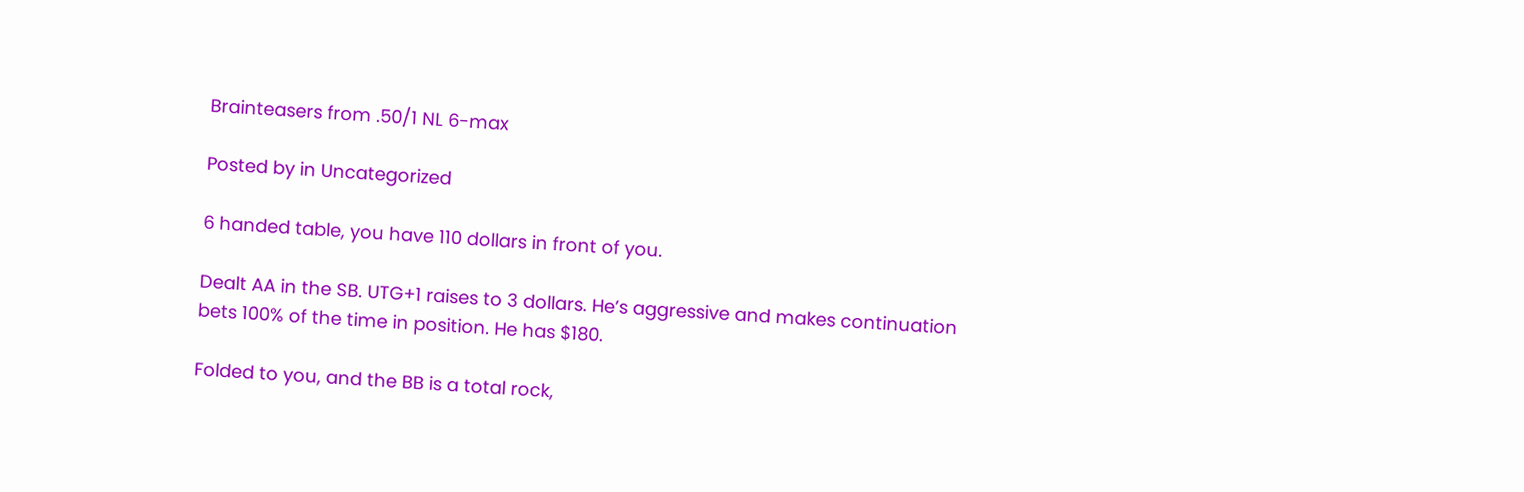Brainteasers from .50/1 NL 6-max

Posted by in Uncategorized

6 handed table, you have 110 dollars in front of you.

Dealt AA in the SB. UTG+1 raises to 3 dollars. He’s aggressive and makes continuation bets 100% of the time in position. He has $180.

Folded to you, and the BB is a total rock,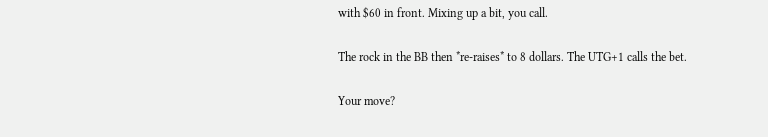with $60 in front. Mixing up a bit, you call.

The rock in the BB then *re-raises* to 8 dollars. The UTG+1 calls the bet.

Your move?